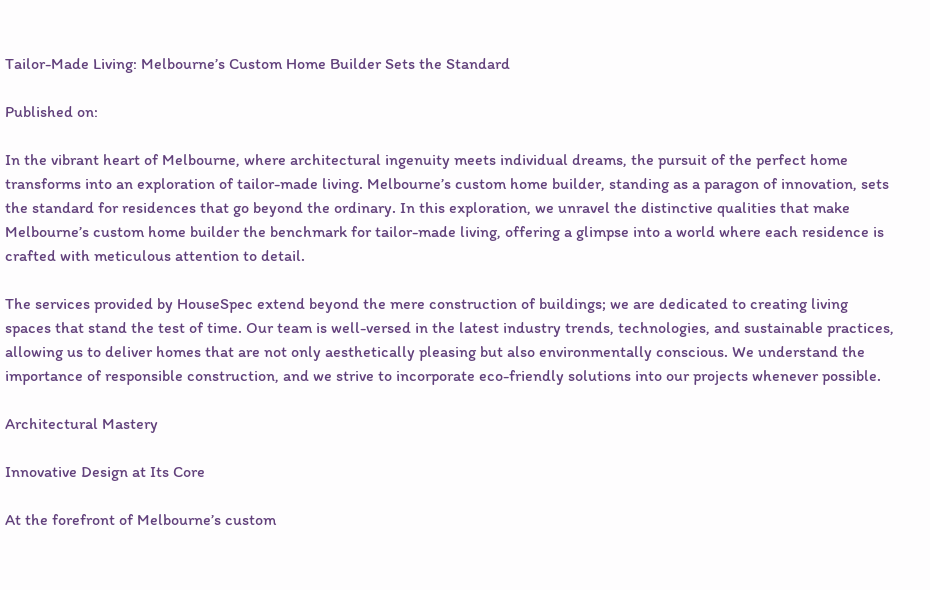Tailor-Made Living: Melbourne’s Custom Home Builder Sets the Standard

Published on:

In the vibrant heart of Melbourne, where architectural ingenuity meets individual dreams, the pursuit of the perfect home transforms into an exploration of tailor-made living. Melbourne’s custom home builder, standing as a paragon of innovation, sets the standard for residences that go beyond the ordinary. In this exploration, we unravel the distinctive qualities that make Melbourne’s custom home builder the benchmark for tailor-made living, offering a glimpse into a world where each residence is crafted with meticulous attention to detail.

The services provided by HouseSpec extend beyond the mere construction of buildings; we are dedicated to creating living spaces that stand the test of time. Our team is well-versed in the latest industry trends, technologies, and sustainable practices, allowing us to deliver homes that are not only aesthetically pleasing but also environmentally conscious. We understand the importance of responsible construction, and we strive to incorporate eco-friendly solutions into our projects whenever possible.

Architectural Mastery

Innovative Design at Its Core

At the forefront of Melbourne’s custom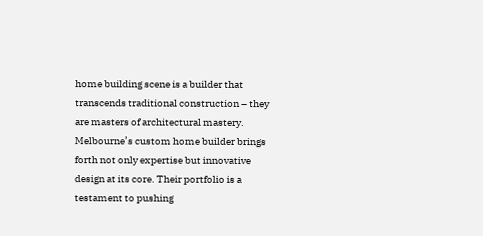home building scene is a builder that transcends traditional construction – they are masters of architectural mastery. Melbourne’s custom home builder brings forth not only expertise but innovative design at its core. Their portfolio is a testament to pushing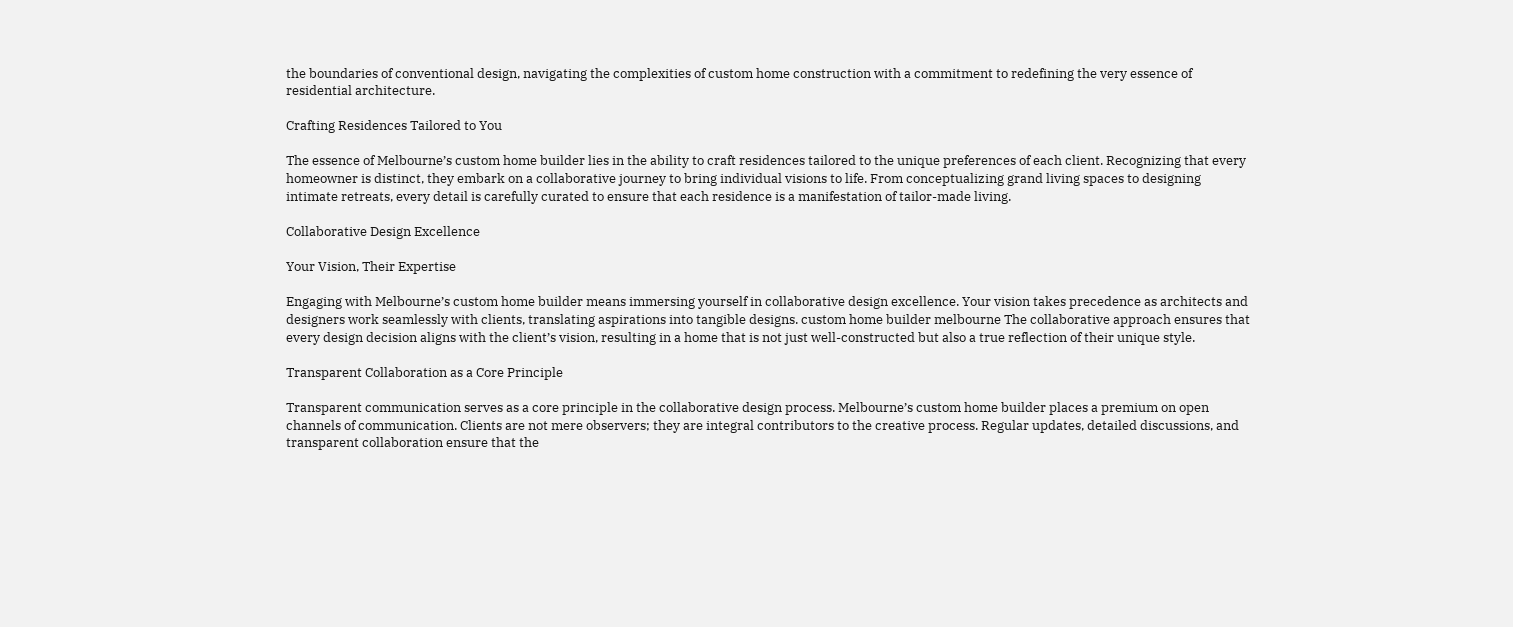the boundaries of conventional design, navigating the complexities of custom home construction with a commitment to redefining the very essence of residential architecture.

Crafting Residences Tailored to You

The essence of Melbourne’s custom home builder lies in the ability to craft residences tailored to the unique preferences of each client. Recognizing that every homeowner is distinct, they embark on a collaborative journey to bring individual visions to life. From conceptualizing grand living spaces to designing intimate retreats, every detail is carefully curated to ensure that each residence is a manifestation of tailor-made living.

Collaborative Design Excellence

Your Vision, Their Expertise

Engaging with Melbourne’s custom home builder means immersing yourself in collaborative design excellence. Your vision takes precedence as architects and designers work seamlessly with clients, translating aspirations into tangible designs. custom home builder melbourne The collaborative approach ensures that every design decision aligns with the client’s vision, resulting in a home that is not just well-constructed but also a true reflection of their unique style.

Transparent Collaboration as a Core Principle

Transparent communication serves as a core principle in the collaborative design process. Melbourne’s custom home builder places a premium on open channels of communication. Clients are not mere observers; they are integral contributors to the creative process. Regular updates, detailed discussions, and transparent collaboration ensure that the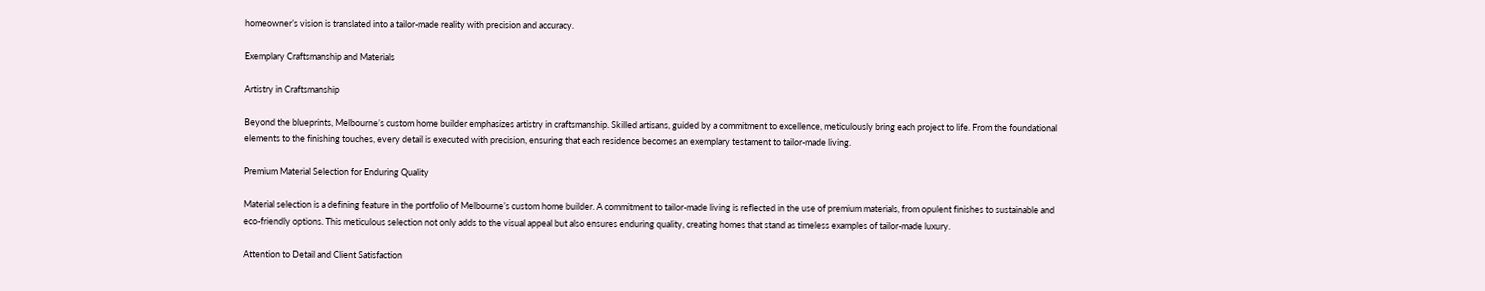homeowner’s vision is translated into a tailor-made reality with precision and accuracy.

Exemplary Craftsmanship and Materials

Artistry in Craftsmanship

Beyond the blueprints, Melbourne’s custom home builder emphasizes artistry in craftsmanship. Skilled artisans, guided by a commitment to excellence, meticulously bring each project to life. From the foundational elements to the finishing touches, every detail is executed with precision, ensuring that each residence becomes an exemplary testament to tailor-made living.

Premium Material Selection for Enduring Quality

Material selection is a defining feature in the portfolio of Melbourne’s custom home builder. A commitment to tailor-made living is reflected in the use of premium materials, from opulent finishes to sustainable and eco-friendly options. This meticulous selection not only adds to the visual appeal but also ensures enduring quality, creating homes that stand as timeless examples of tailor-made luxury.

Attention to Detail and Client Satisfaction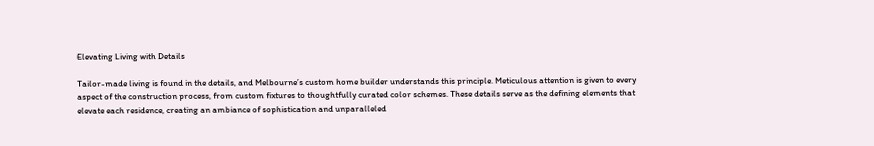Elevating Living with Details

Tailor-made living is found in the details, and Melbourne’s custom home builder understands this principle. Meticulous attention is given to every aspect of the construction process, from custom fixtures to thoughtfully curated color schemes. These details serve as the defining elements that elevate each residence, creating an ambiance of sophistication and unparalleled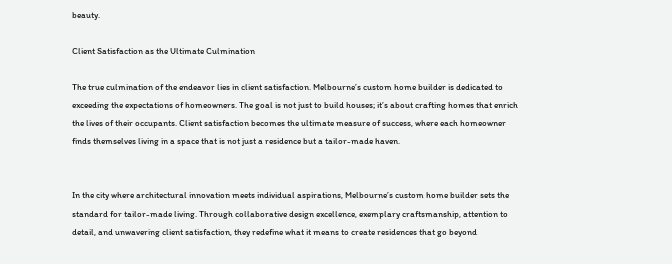beauty.

Client Satisfaction as the Ultimate Culmination

The true culmination of the endeavor lies in client satisfaction. Melbourne’s custom home builder is dedicated to exceeding the expectations of homeowners. The goal is not just to build houses; it’s about crafting homes that enrich the lives of their occupants. Client satisfaction becomes the ultimate measure of success, where each homeowner finds themselves living in a space that is not just a residence but a tailor-made haven.


In the city where architectural innovation meets individual aspirations, Melbourne’s custom home builder sets the standard for tailor-made living. Through collaborative design excellence, exemplary craftsmanship, attention to detail, and unwavering client satisfaction, they redefine what it means to create residences that go beyond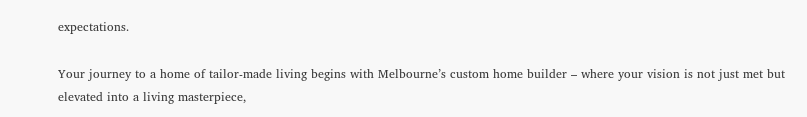expectations.

Your journey to a home of tailor-made living begins with Melbourne’s custom home builder – where your vision is not just met but elevated into a living masterpiece,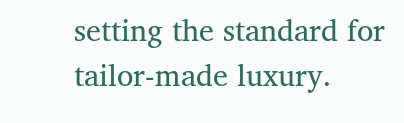setting the standard for tailor-made luxury.